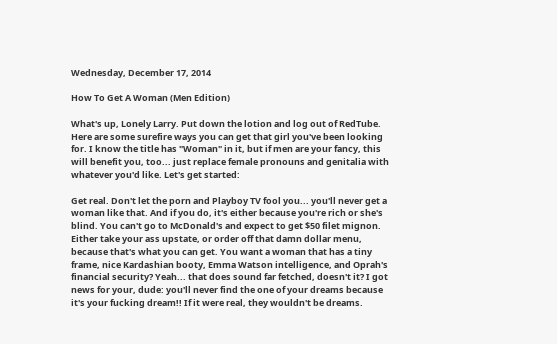Wednesday, December 17, 2014

How To Get A Woman (Men Edition)

What's up, Lonely Larry. Put down the lotion and log out of RedTube. Here are some surefire ways you can get that girl you've been looking for. I know the title has "Woman" in it, but if men are your fancy, this will benefit you, too... just replace female pronouns and genitalia with whatever you'd like. Let's get started:

Get real. Don't let the porn and Playboy TV fool you... you'll never get a woman like that. And if you do, it's either because you're rich or she's blind. You can't go to McDonald's and expect to get $50 filet mignon. Either take your ass upstate, or order off that damn dollar menu, because that's what you can get. You want a woman that has a tiny frame, nice Kardashian booty, Emma Watson intelligence, and Oprah's financial security? Yeah... that does sound far fetched, doesn't it? I got news for your, dude: you'll never find the one of your dreams because it's your fucking dream!! If it were real, they wouldn't be dreams.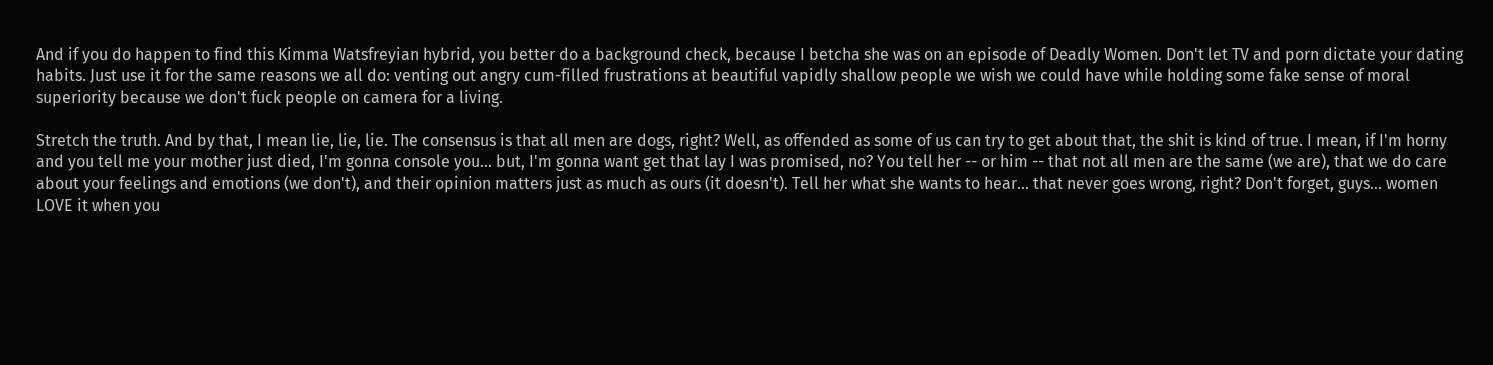And if you do happen to find this Kimma Watsfreyian hybrid, you better do a background check, because I betcha she was on an episode of Deadly Women. Don't let TV and porn dictate your dating habits. Just use it for the same reasons we all do: venting out angry cum-filled frustrations at beautiful vapidly shallow people we wish we could have while holding some fake sense of moral superiority because we don't fuck people on camera for a living.

Stretch the truth. And by that, I mean lie, lie, lie. The consensus is that all men are dogs, right? Well, as offended as some of us can try to get about that, the shit is kind of true. I mean, if I'm horny and you tell me your mother just died, I'm gonna console you... but, I'm gonna want get that lay I was promised, no? You tell her -- or him -- that not all men are the same (we are), that we do care about your feelings and emotions (we don't), and their opinion matters just as much as ours (it doesn't). Tell her what she wants to hear... that never goes wrong, right? Don't forget, guys... women LOVE it when you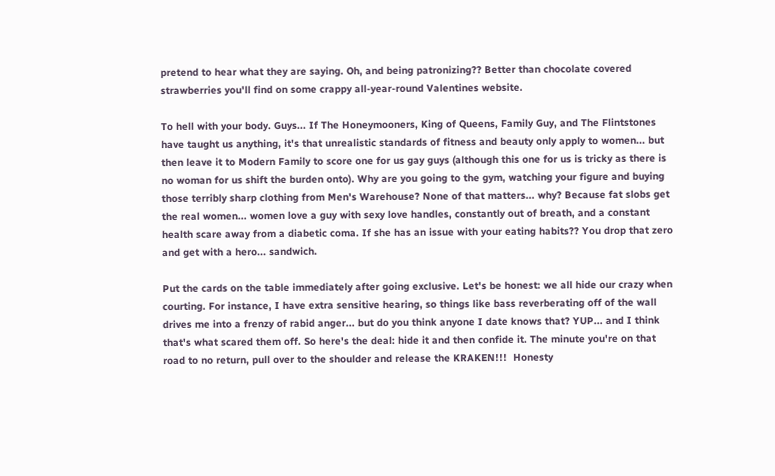pretend to hear what they are saying. Oh, and being patronizing?? Better than chocolate covered strawberries you'll find on some crappy all-year-round Valentines website.

To hell with your body. Guys... If The Honeymooners, King of Queens, Family Guy, and The Flintstones have taught us anything, it's that unrealistic standards of fitness and beauty only apply to women... but then leave it to Modern Family to score one for us gay guys (although this one for us is tricky as there is no woman for us shift the burden onto). Why are you going to the gym, watching your figure and buying those terribly sharp clothing from Men's Warehouse? None of that matters... why? Because fat slobs get the real women... women love a guy with sexy love handles, constantly out of breath, and a constant health scare away from a diabetic coma. If she has an issue with your eating habits?? You drop that zero and get with a hero... sandwich.

Put the cards on the table immediately after going exclusive. Let's be honest: we all hide our crazy when courting. For instance, I have extra sensitive hearing, so things like bass reverberating off of the wall drives me into a frenzy of rabid anger... but do you think anyone I date knows that? YUP... and I think that's what scared them off. So here's the deal: hide it and then confide it. The minute you're on that road to no return, pull over to the shoulder and release the KRAKEN!!!  Honesty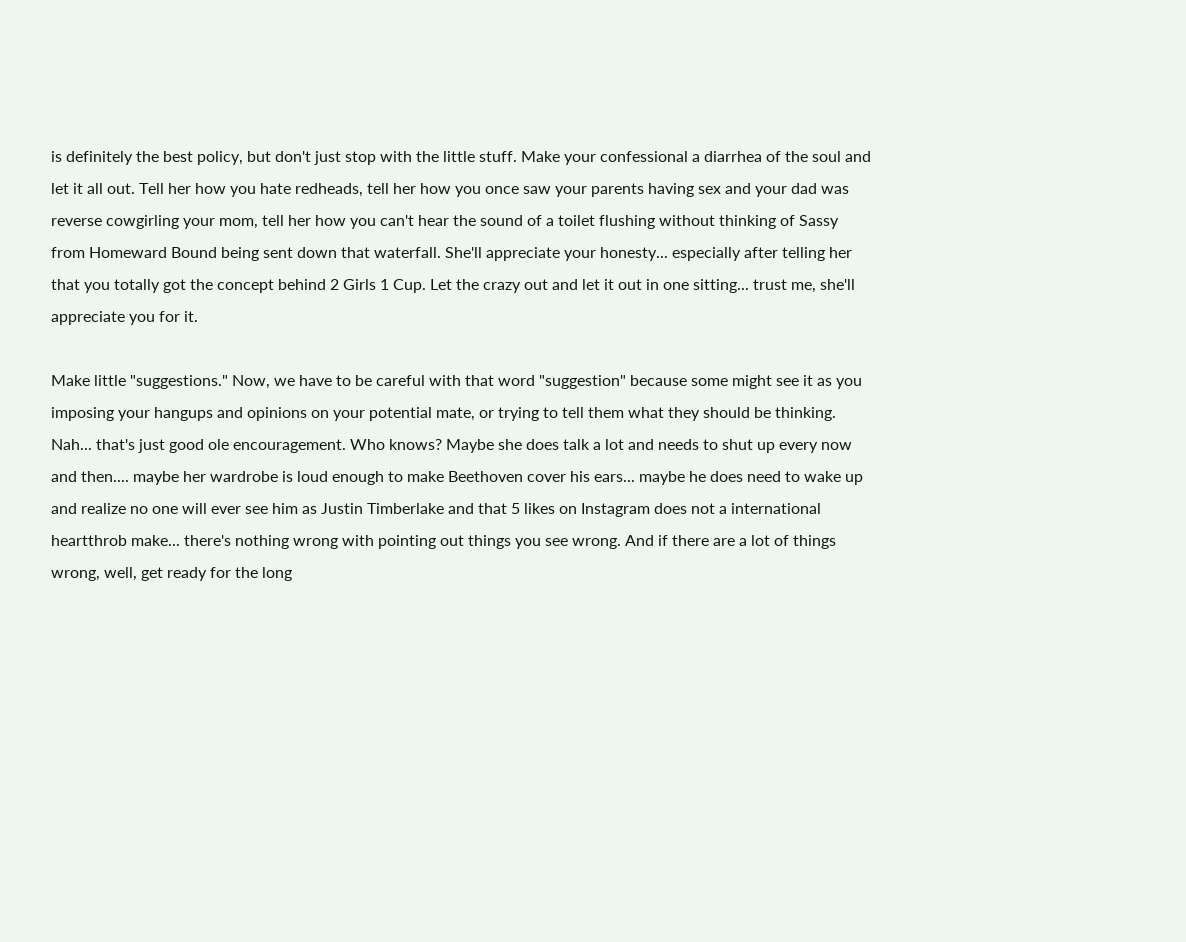is definitely the best policy, but don't just stop with the little stuff. Make your confessional a diarrhea of the soul and let it all out. Tell her how you hate redheads, tell her how you once saw your parents having sex and your dad was reverse cowgirling your mom, tell her how you can't hear the sound of a toilet flushing without thinking of Sassy from Homeward Bound being sent down that waterfall. She'll appreciate your honesty... especially after telling her that you totally got the concept behind 2 Girls 1 Cup. Let the crazy out and let it out in one sitting... trust me, she'll appreciate you for it.

Make little "suggestions." Now, we have to be careful with that word "suggestion" because some might see it as you imposing your hangups and opinions on your potential mate, or trying to tell them what they should be thinking. Nah... that's just good ole encouragement. Who knows? Maybe she does talk a lot and needs to shut up every now and then.... maybe her wardrobe is loud enough to make Beethoven cover his ears... maybe he does need to wake up and realize no one will ever see him as Justin Timberlake and that 5 likes on Instagram does not a international heartthrob make... there's nothing wrong with pointing out things you see wrong. And if there are a lot of things wrong, well, get ready for the long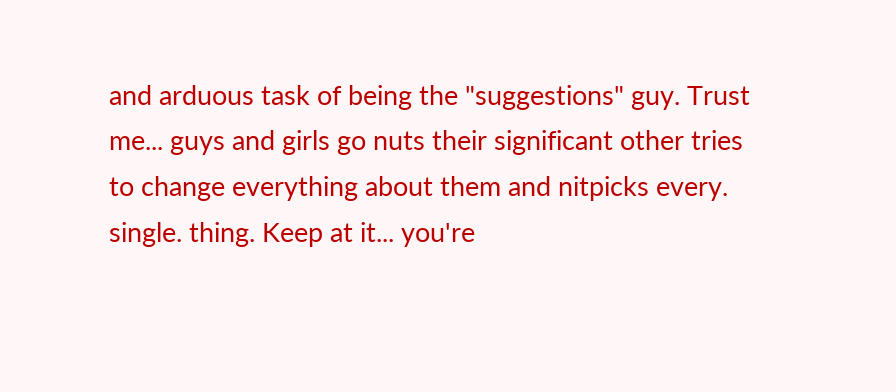and arduous task of being the "suggestions" guy. Trust me... guys and girls go nuts their significant other tries to change everything about them and nitpicks every. single. thing. Keep at it... you're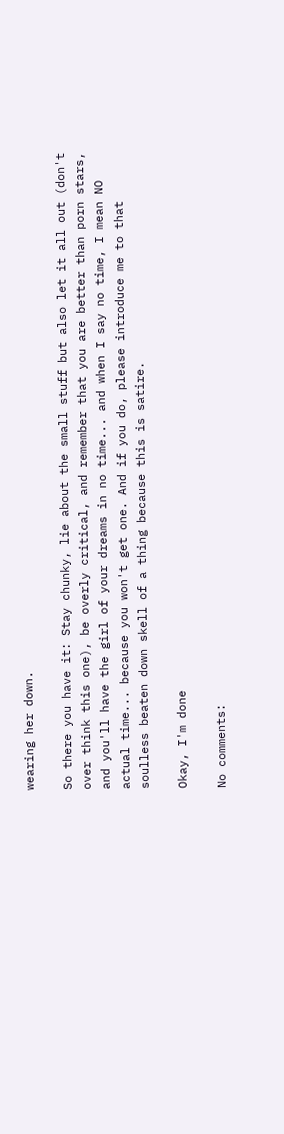wearing her down.

So there you have it: Stay chunky, lie about the small stuff but also let it all out (don't over think this one), be overly critical, and remember that you are better than porn stars, and you'll have the girl of your dreams in no time... and when I say no time, I mean NO actual time... because you won't get one. And if you do, please introduce me to that soulless beaten down skell of a thing because this is satire.

Okay, I'm done

No comments: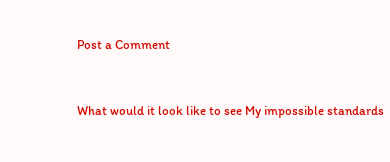Post a Comment


What would it look like to see My impossible standards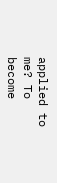applied to me? To become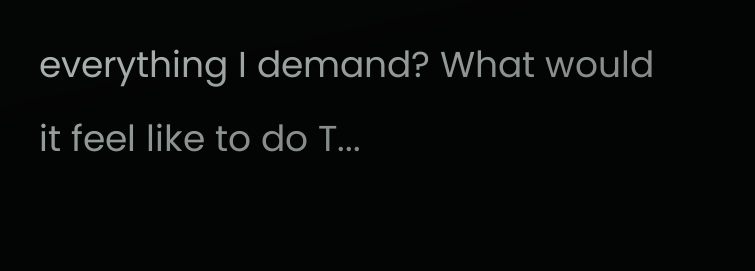everything I demand? What would it feel like to do T...